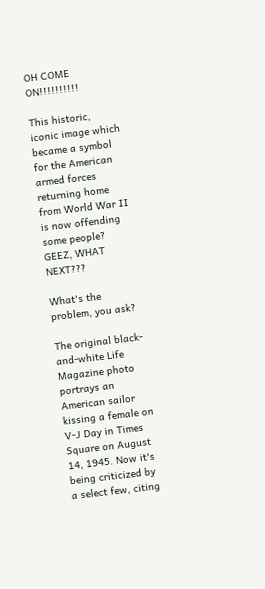OH COME ON!!!!!!!!!!

This historic, iconic image which became a symbol for the American armed forces returning home from World War II is now offending some people? GEEZ, WHAT NEXT???

What's the problem, you ask?

The original black-and-white Life Magazine photo portrays an American sailor kissing a female on V-J Day in Times Square on August 14, 1945. Now it's being criticized by a select few, citing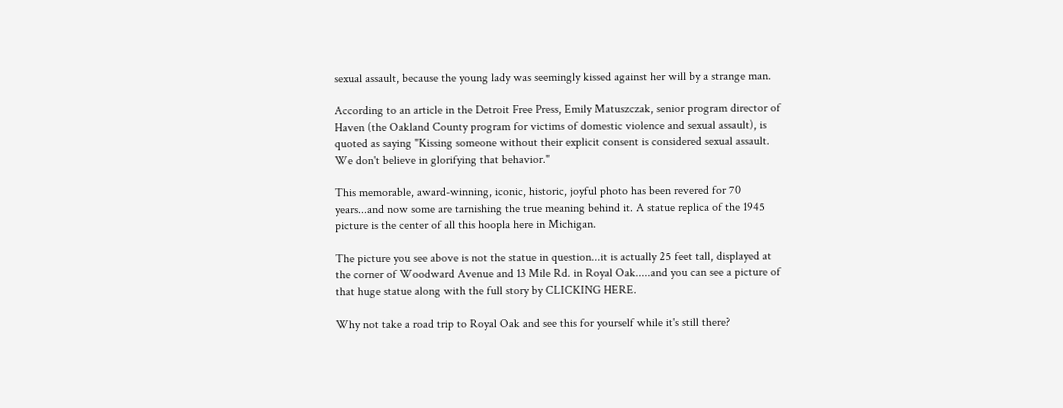sexual assault, because the young lady was seemingly kissed against her will by a strange man.

According to an article in the Detroit Free Press, Emily Matuszczak, senior program director of Haven (the Oakland County program for victims of domestic violence and sexual assault), is quoted as saying "Kissing someone without their explicit consent is considered sexual assault. We don't believe in glorifying that behavior."

This memorable, award-winning, iconic, historic, joyful photo has been revered for 70 years...and now some are tarnishing the true meaning behind it. A statue replica of the 1945 picture is the center of all this hoopla here in Michigan.

The picture you see above is not the statue in question...it is actually 25 feet tall, displayed at the corner of Woodward Avenue and 13 Mile Rd. in Royal Oak.....and you can see a picture of that huge statue along with the full story by CLICKING HERE.

Why not take a road trip to Royal Oak and see this for yourself while it's still there?